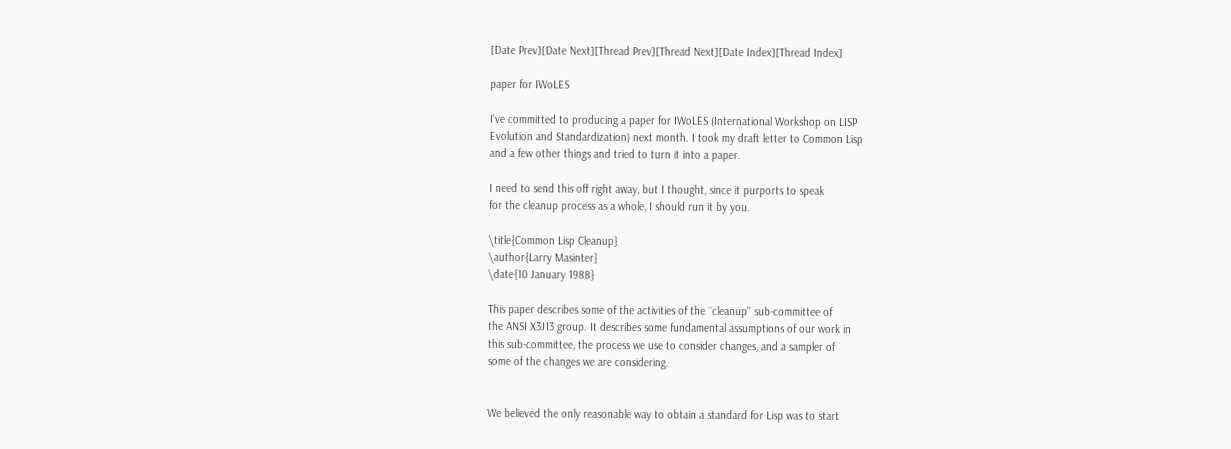[Date Prev][Date Next][Thread Prev][Thread Next][Date Index][Thread Index]

paper for IWoLES

I've committed to producing a paper for IWoLES (International Workshop on LISP
Evolution and Standardization) next month. I took my draft letter to Common Lisp
and a few other things and tried to turn it into a paper.

I need to send this off right away, but I thought, since it purports to speak
for the cleanup process as a whole, I should run it by you.

\title{Common Lisp Cleanup}
\author{Larry Masinter}
\date{10 January 1988}

This paper describes some of the activities of the ``cleanup'' sub-committee of
the ANSI X3J13 group. It describes some fundamental assumptions of our work in
this sub-committee, the process we use to consider changes, and a sampler of
some of the changes we are considering.


We believed the only reasonable way to obtain a standard for Lisp was to start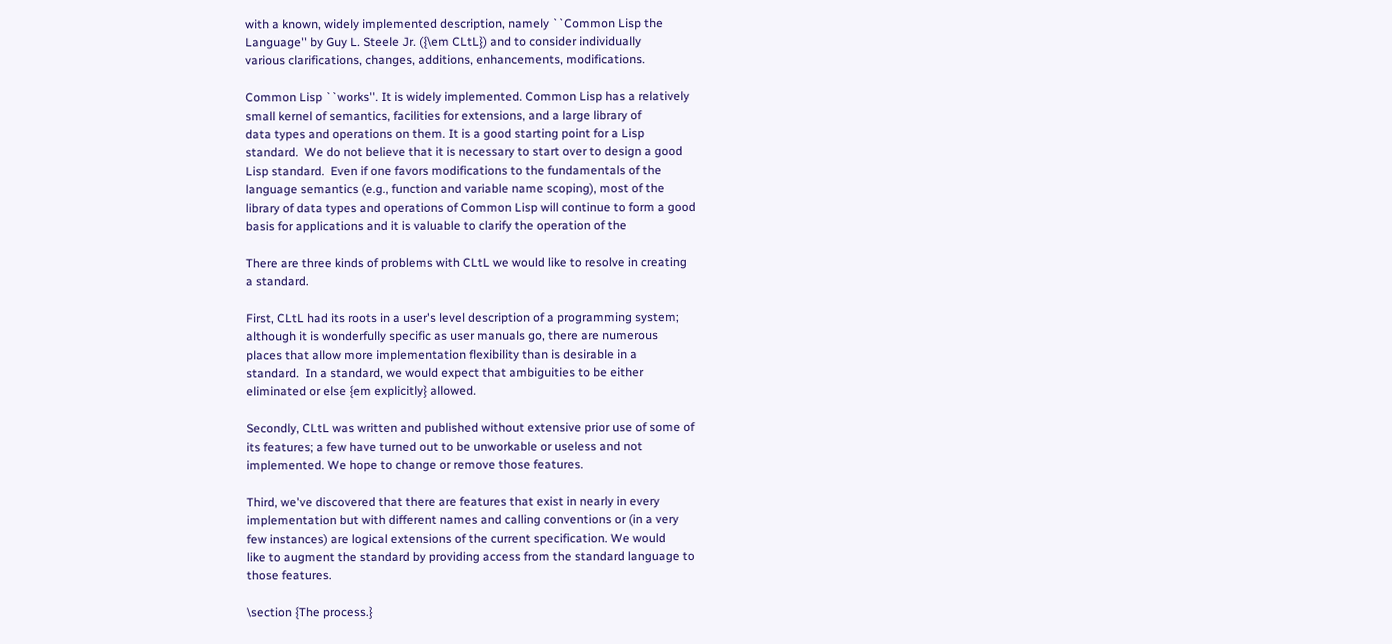with a known, widely implemented description, namely ``Common Lisp the
Language'' by Guy L. Steele Jr. ({\em CLtL}) and to consider individually
various clarifications, changes, additions, enhancements, modifications.

Common Lisp ``works''. It is widely implemented. Common Lisp has a relatively
small kernel of semantics, facilities for extensions, and a large library of
data types and operations on them. It is a good starting point for a Lisp
standard.  We do not believe that it is necessary to start over to design a good
Lisp standard.  Even if one favors modifications to the fundamentals of the
language semantics (e.g., function and variable name scoping), most of the
library of data types and operations of Common Lisp will continue to form a good
basis for applications and it is valuable to clarify the operation of the

There are three kinds of problems with CLtL we would like to resolve in creating
a standard.

First, CLtL had its roots in a user's level description of a programming system;
although it is wonderfully specific as user manuals go, there are numerous
places that allow more implementation flexibility than is desirable in a
standard.  In a standard, we would expect that ambiguities to be either
eliminated or else {em explicitly} allowed.

Secondly, CLtL was written and published without extensive prior use of some of
its features; a few have turned out to be unworkable or useless and not
implemented. We hope to change or remove those features.

Third, we've discovered that there are features that exist in nearly in every
implementation but with different names and calling conventions or (in a very
few instances) are logical extensions of the current specification. We would
like to augment the standard by providing access from the standard language to
those features.

\section {The process.}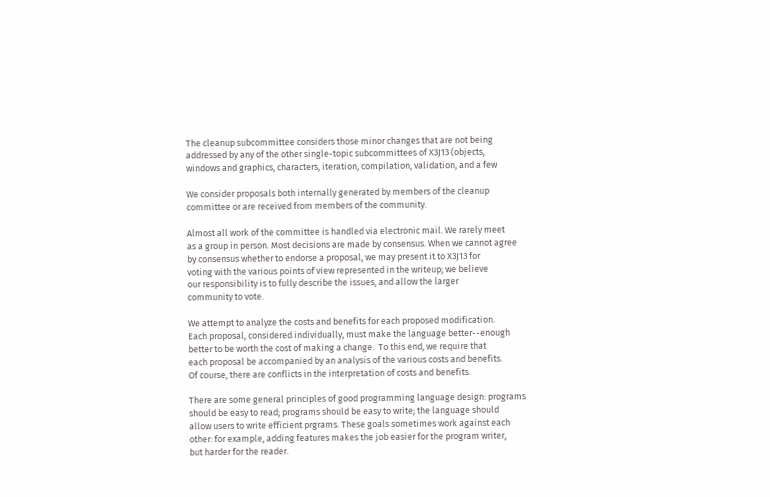The cleanup subcommittee considers those minor changes that are not being
addressed by any of the other single-topic subcommittees of X3J13 (objects,
windows and graphics, characters, iteration, compilation, validation, and a few

We consider proposals both internally generated by members of the cleanup
committee or are received from members of the community.

Almost all work of the committee is handled via electronic mail. We rarely meet
as a group in person. Most decisions are made by consensus. When we cannot agree
by consensus whether to endorse a proposal, we may present it to X3J13 for
voting with the various points of view represented in the writeup; we believe
our responsibility is to fully describe the issues, and allow the larger
community to vote.

We attempt to analyze the costs and benefits for each proposed modification.
Each proposal, considered individually, must make the language better--enough
better to be worth the cost of making a change.  To this end, we require that
each proposal be accompanied by an analysis of the various costs and benefits.
Of course, there are conflicts in the interpretation of costs and benefits.

There are some general principles of good programming language design: programs
should be easy to read; programs should be easy to write; the language should
allow users to write efficient prgrams. These goals sometimes work against each
other: for example, adding features makes the job easier for the program writer,
but harder for the reader.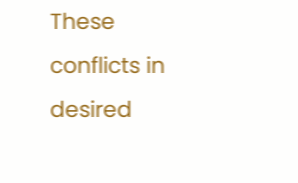These conflicts in desired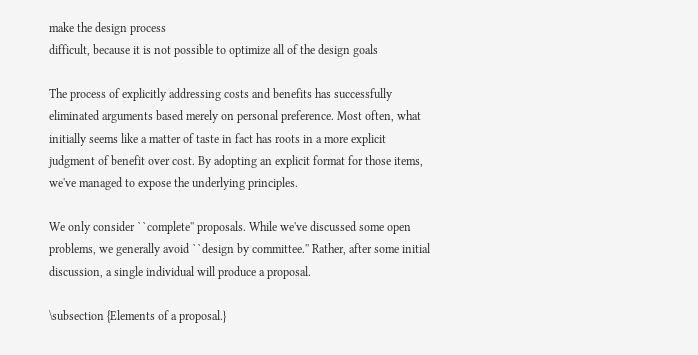make the design process
difficult, because it is not possible to optimize all of the design goals

The process of explicitly addressing costs and benefits has successfully
eliminated arguments based merely on personal preference. Most often, what
initially seems like a matter of taste in fact has roots in a more explicit
judgment of benefit over cost. By adopting an explicit format for those items,
we've managed to expose the underlying principles.

We only consider ``complete'' proposals. While we've discussed some open
problems, we generally avoid ``design by committee.'' Rather, after some initial
discussion, a single individual will produce a proposal.

\subsection {Elements of a proposal.}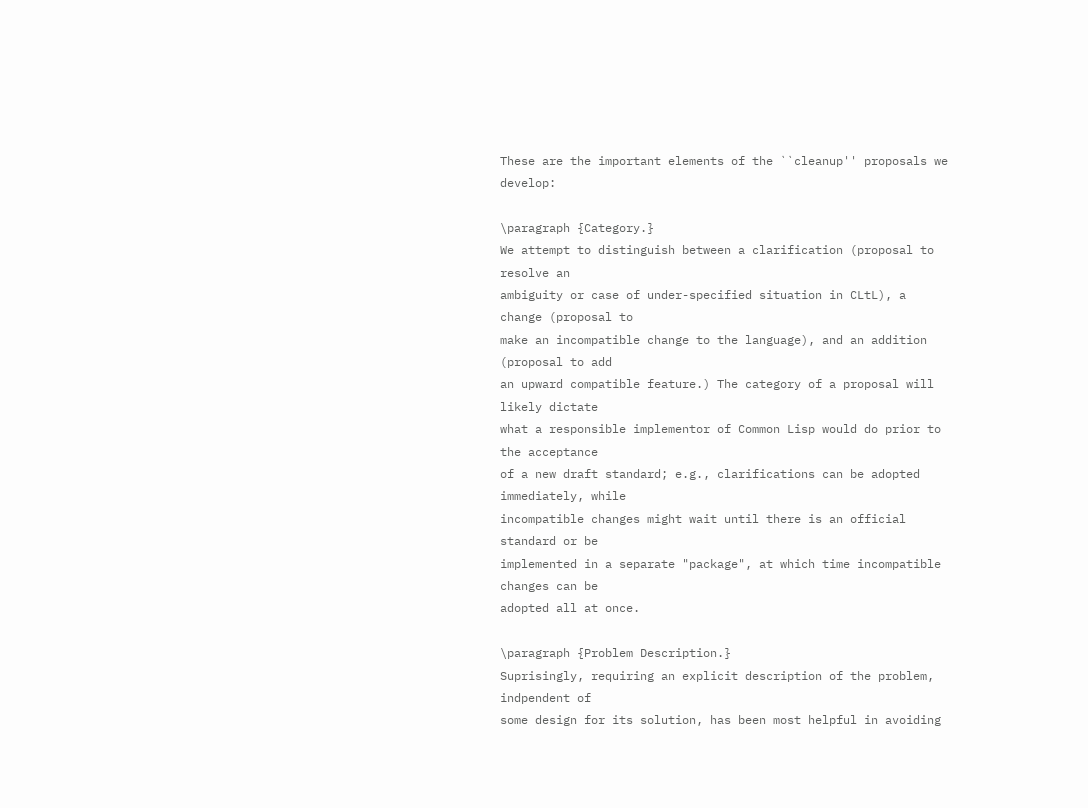These are the important elements of the ``cleanup'' proposals we develop:

\paragraph {Category.}
We attempt to distinguish between a clarification (proposal to resolve an
ambiguity or case of under-specified situation in CLtL), a change (proposal to
make an incompatible change to the language), and an addition (proposal to add
an upward compatible feature.) The category of a proposal will likely dictate
what a responsible implementor of Common Lisp would do prior to the acceptance
of a new draft standard; e.g., clarifications can be adopted immediately, while
incompatible changes might wait until there is an official standard or be
implemented in a separate "package", at which time incompatible changes can be
adopted all at once.

\paragraph {Problem Description.}
Suprisingly, requiring an explicit description of the problem, indpendent of
some design for its solution, has been most helpful in avoiding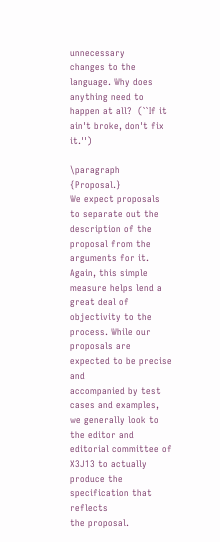unnecessary
changes to the language. Why does anything need to happen at all?  (``If it
ain't broke, don't fix it.'')

\paragraph {Proposal.}
We expect proposals to separate out the description of the proposal from the
arguments for it. Again, this simple measure helps lend a great deal of
objectivity to the process. While our proposals are expected to be precise and
accompanied by test cases and examples, we generally look to the editor and
editorial committee of X3J13 to actually produce the specification that reflects
the proposal.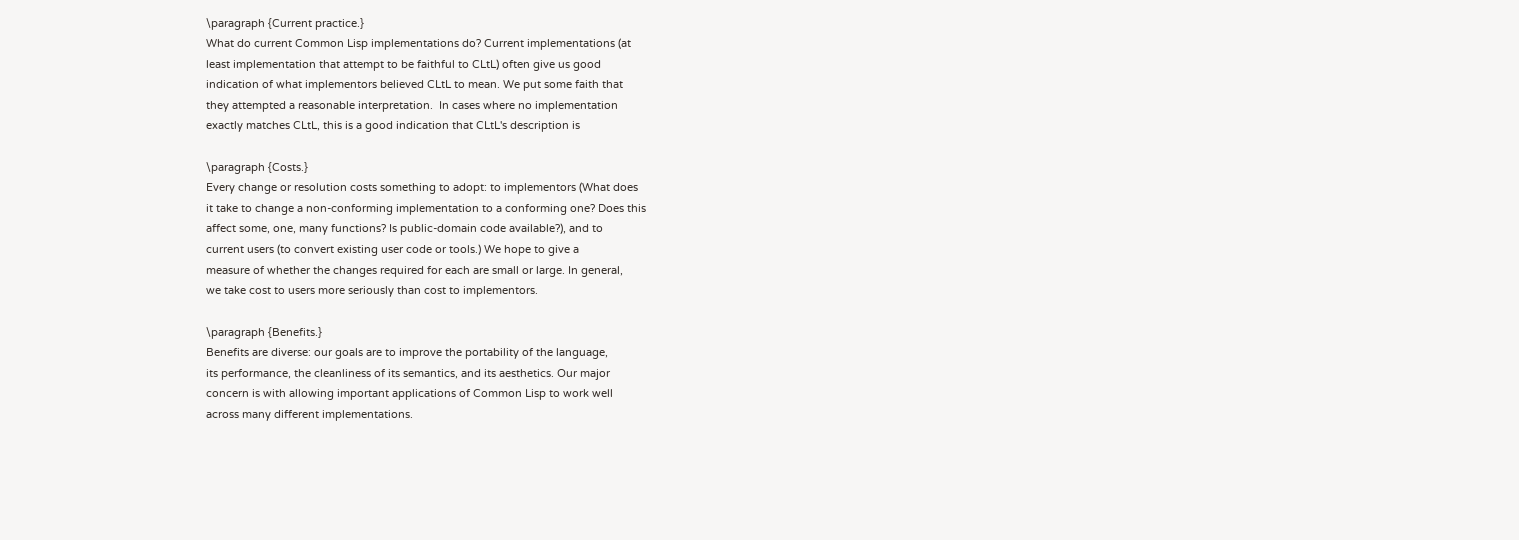\paragraph {Current practice.}
What do current Common Lisp implementations do? Current implementations (at
least implementation that attempt to be faithful to CLtL) often give us good
indication of what implementors believed CLtL to mean. We put some faith that
they attempted a reasonable interpretation.  In cases where no implementation
exactly matches CLtL, this is a good indication that CLtL's description is

\paragraph {Costs.}
Every change or resolution costs something to adopt: to implementors (What does
it take to change a non-conforming implementation to a conforming one? Does this
affect some, one, many functions? Is public-domain code available?), and to
current users (to convert existing user code or tools.) We hope to give a
measure of whether the changes required for each are small or large. In general,
we take cost to users more seriously than cost to implementors.

\paragraph {Benefits.}
Benefits are diverse: our goals are to improve the portability of the language,
its performance, the cleanliness of its semantics, and its aesthetics. Our major
concern is with allowing important applications of Common Lisp to work well
across many different implementations.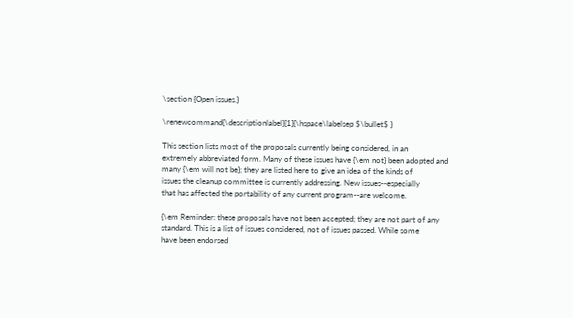\section {Open issues.}

\renewcommand{\descriptionlabel}[1]{\hspace\labelsep $\bullet$ }

This section lists most of the proposals currently being considered, in an
extremely abbreviated form. Many of these issues have {\em not} been adopted and
many {\em will not be}; they are listed here to give an idea of the kinds of
issues the cleanup committee is currently addressing. New issues--especially
that has affected the portability of any current program--are welcome.

{\em Reminder: these proposals have not been accepted; they are not part of any
standard. This is a list of issues considered, not of issues passed. While some
have been endorsed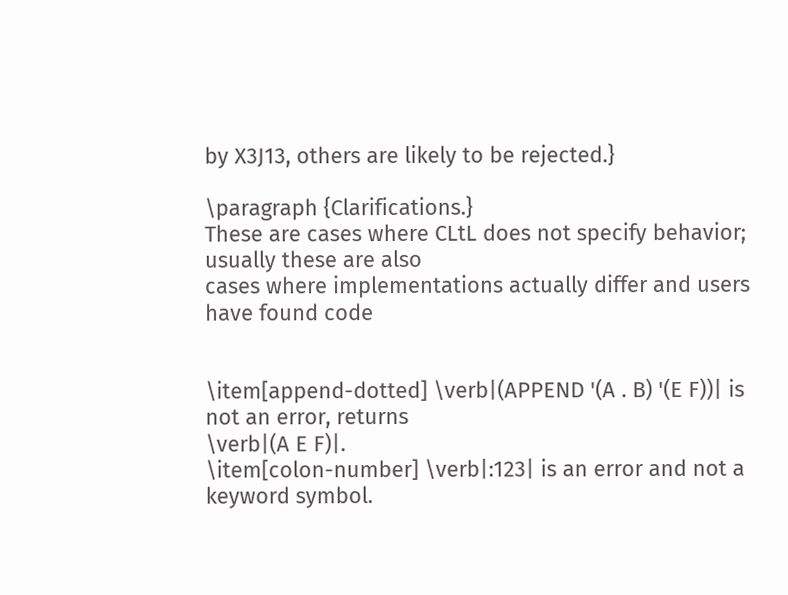by X3J13, others are likely to be rejected.}

\paragraph {Clarifications.}
These are cases where CLtL does not specify behavior; usually these are also
cases where implementations actually differ and users have found code


\item[append-dotted] \verb|(APPEND '(A . B) '(E F))| is not an error, returns
\verb|(A E F)|.
\item[colon-number] \verb|:123| is an error and not a keyword symbol.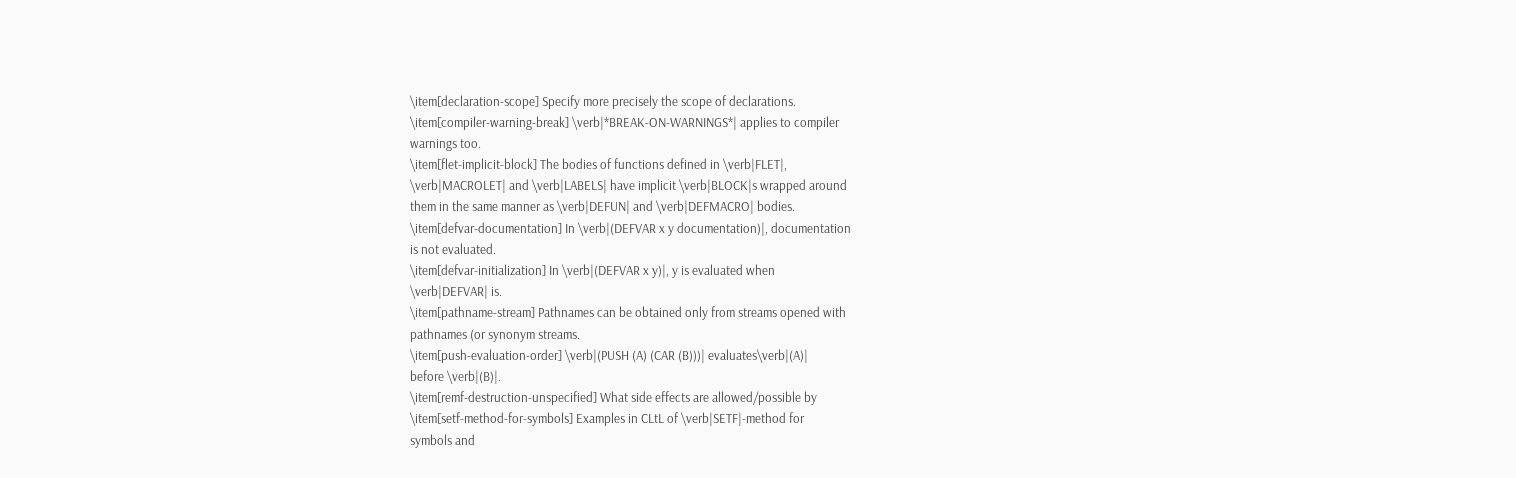\item[declaration-scope] Specify more precisely the scope of declarations.
\item[compiler-warning-break] \verb|*BREAK-ON-WARNINGS*| applies to compiler
warnings too.
\item[flet-implicit-block] The bodies of functions defined in \verb|FLET|,
\verb|MACROLET| and \verb|LABELS| have implicit \verb|BLOCK|s wrapped around
them in the same manner as \verb|DEFUN| and \verb|DEFMACRO| bodies.
\item[defvar-documentation] In \verb|(DEFVAR x y documentation)|, documentation
is not evaluated.
\item[defvar-initialization] In \verb|(DEFVAR x y)|, y is evaluated when
\verb|DEFVAR| is.
\item[pathname-stream] Pathnames can be obtained only from streams opened with
pathnames (or synonym streams.
\item[push-evaluation-order] \verb|(PUSH (A) (CAR (B)))| evaluates\verb|(A)|
before \verb|(B)|.
\item[remf-destruction-unspecified] What side effects are allowed/possible by
\item[setf-method-for-symbols] Examples in CLtL of \verb|SETF|-method for
symbols and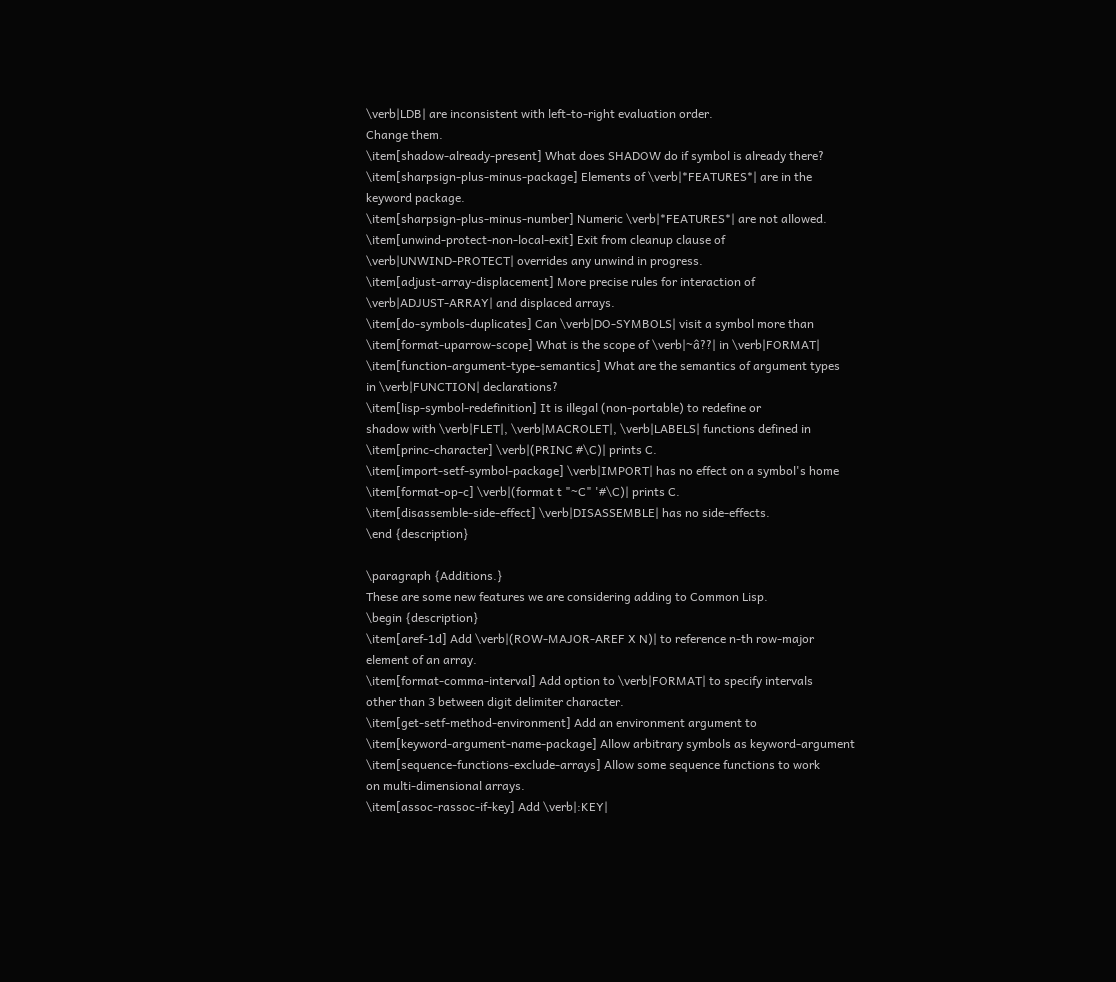\verb|LDB| are inconsistent with left-to-right evaluation order.
Change them.
\item[shadow-already-present] What does SHADOW do if symbol is already there?
\item[sharpsign-plus-minus-package] Elements of \verb|*FEATURES*| are in the
keyword package.
\item[sharpsign-plus-minus-number] Numeric \verb|*FEATURES*| are not allowed.
\item[unwind-protect-non-local-exit] Exit from cleanup clause of
\verb|UNWIND-PROTECT| overrides any unwind in progress.
\item[adjust-array-displacement] More precise rules for interaction of
\verb|ADJUST-ARRAY| and displaced arrays.
\item[do-symbols-duplicates] Can \verb|DO-SYMBOLS| visit a symbol more than
\item[format-uparrow-scope] What is the scope of \verb|~â??| in \verb|FORMAT|
\item[function-argument-type-semantics] What are the semantics of argument types
in \verb|FUNCTION| declarations?
\item[lisp-symbol-redefinition] It is illegal (non-portable) to redefine or
shadow with \verb|FLET|, \verb|MACROLET|, \verb|LABELS| functions defined in
\item[princ-character] \verb|(PRINC #\C)| prints C.
\item[import-setf-symbol-package] \verb|IMPORT| has no effect on a symbol's home
\item[format-op-c] \verb|(format t "~C" '#\C)| prints C.
\item[disassemble-side-effect] \verb|DISASSEMBLE| has no side-effects.
\end {description}

\paragraph {Additions.}
These are some new features we are considering adding to Common Lisp.
\begin {description}
\item[aref-1d] Add \verb|(ROW-MAJOR-AREF X N)| to reference n-th row-major
element of an array.
\item[format-comma-interval] Add option to \verb|FORMAT| to specify intervals
other than 3 between digit delimiter character.
\item[get-setf-method-environment] Add an environment argument to
\item[keyword-argument-name-package] Allow arbitrary symbols as keyword-argument
\item[sequence-functions-exclude-arrays] Allow some sequence functions to work
on multi-dimensional arrays.
\item[assoc-rassoc-if-key] Add \verb|:KEY|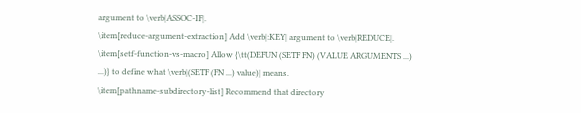argument to \verb|ASSOC-IF|.
\item[reduce-argument-extraction] Add \verb|:KEY| argument to \verb|REDUCE|.
\item[setf-function-vs-macro] Allow {\tt(DEFUN (SETF FN) (VALUE ARGUMENTS ...)
...)} to define what \verb|(SETF (FN ...) value)| means.
\item[pathname-subdirectory-list] Recommend that directory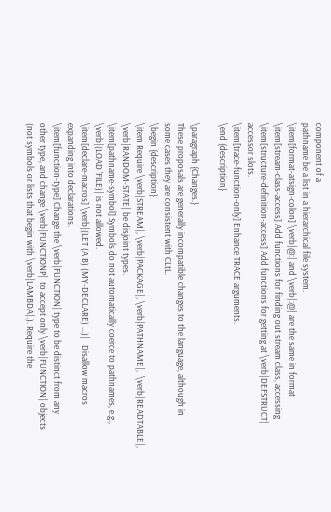component of a
pathname be a list in a hierarchical file system.
\item[format-atsign-colon] \verb|@:| and \verb|:@| are the same in format
\item[stream-class-access] Add functions for finding out stream class, accessing
\item[structure-definition-access] Add functions for getting at \verb|DEFSTRUCT|
accessor slots.
\item[trace-function-only] Enhance TRACE arguments.
\end {description}

\paragraph {Changes.}
These proposals are generally incompatible changes to the language, although in
some cases they are consistent with CLtL.
\begin {description}
\item Require \verb|STREAM|, \verb|PACKAGE|, \verb|PATHNAME|,  \verb|READTABLE|,
\verb|RANDOM-STATE| be disjoint types.
\item[pathname-symbol] Symbols do not automatically coerce to pathnames, e.g.,
\verb|(LOAD 'FILE)| is not allowed.
\item[declare-macros] \verb|(LET (A B) (MY-DECLARE) ...)|   Disallow macros
expanding into declarations.
\item[function-type] Change the \verb|FUNCTION| type to be distinct from any
other type, and change \verb|FUNCTIONP|  to accept only \verb|FUNCTION| objects
(not symbols or lists that begin with \verb|LAMBDA|.). Require the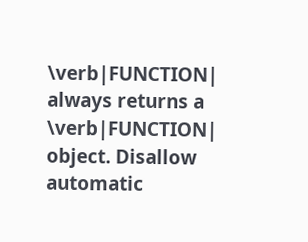\verb|FUNCTION| always returns a \verb|FUNCTION| object. Disallow automatic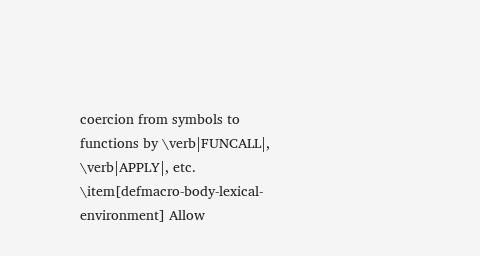coercion from symbols to functions by \verb|FUNCALL|, \verb|APPLY|, etc.
\item[defmacro-body-lexical-environment] Allow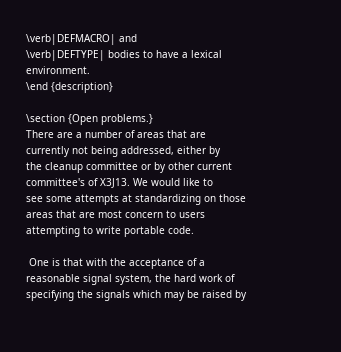\verb|DEFMACRO| and
\verb|DEFTYPE| bodies to have a lexical environment.
\end {description}

\section {Open problems.}
There are a number of areas that are currently not being addressed, either by
the cleanup committee or by other current committee's of X3J13. We would like to
see some attempts at standardizing on those areas that are most concern to users
attempting to write portable code.

 One is that with the acceptance of a reasonable signal system, the hard work of
specifying the signals which may be raised by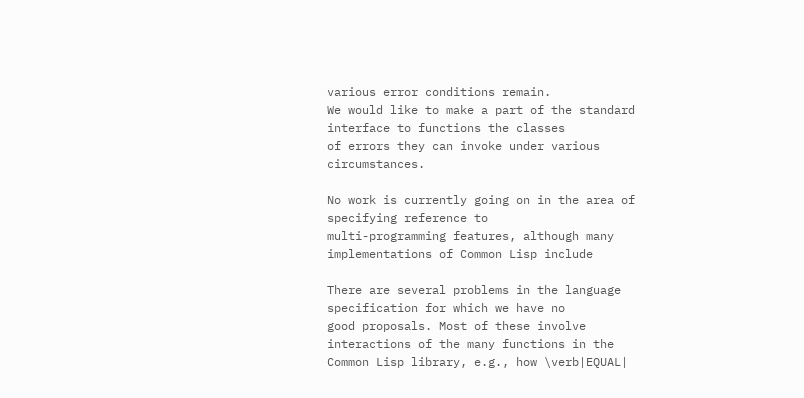various error conditions remain.
We would like to make a part of the standard interface to functions the classes
of errors they can invoke under various circumstances.

No work is currently going on in the area of specifying reference to
multi-programming features, although many implementations of Common Lisp include

There are several problems in the language specification for which we have no
good proposals. Most of these involve interactions of the many functions in the
Common Lisp library, e.g., how \verb|EQUAL|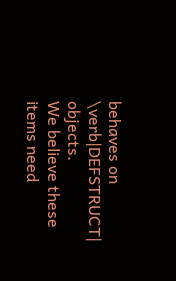behaves on \verb|DEFSTRUCT| objects.
We believe these items need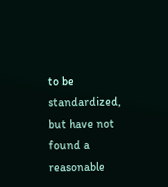to be standardized, but have not found a reasonable